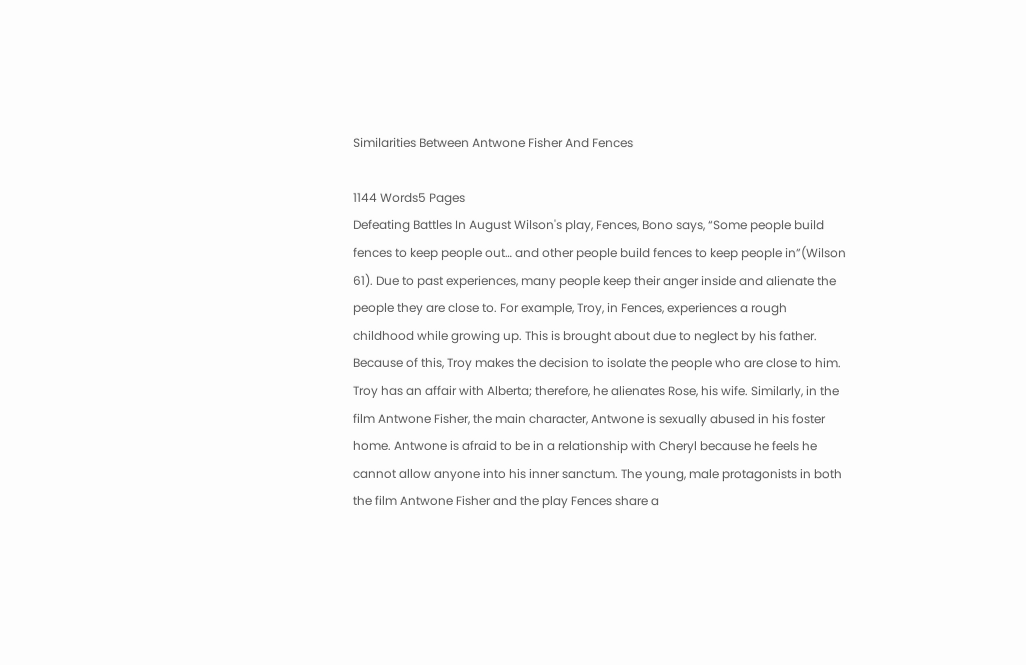Similarities Between Antwone Fisher And Fences

1144 Words5 Pages
Defeating Battles In August Wilson's play, Fences, Bono says, “Some people build fences to keep people out… and other people build fences to keep people in”(Wilson 61). Due to past experiences, many people keep their anger inside and alienate the people they are close to. For example, Troy, in Fences, experiences a rough childhood while growing up. This is brought about due to neglect by his father. Because of this, Troy makes the decision to isolate the people who are close to him. Troy has an affair with Alberta; therefore, he alienates Rose, his wife. Similarly, in the film Antwone Fisher, the main character, Antwone is sexually abused in his foster home. Antwone is afraid to be in a relationship with Cheryl because he feels he cannot allow anyone into his inner sanctum. The young, male protagonists in both the film Antwone Fisher and the play Fences share a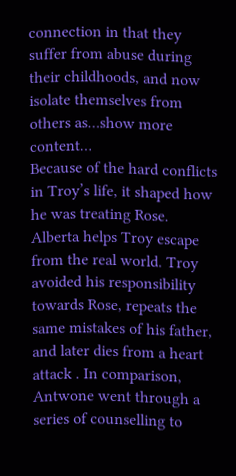connection in that they suffer from abuse during their childhoods, and now isolate themselves from others as…show more content…
Because of the hard conflicts in Troy’s life, it shaped how he was treating Rose. Alberta helps Troy escape from the real world. Troy avoided his responsibility towards Rose, repeats the same mistakes of his father, and later dies from a heart attack . In comparison, Antwone went through a series of counselling to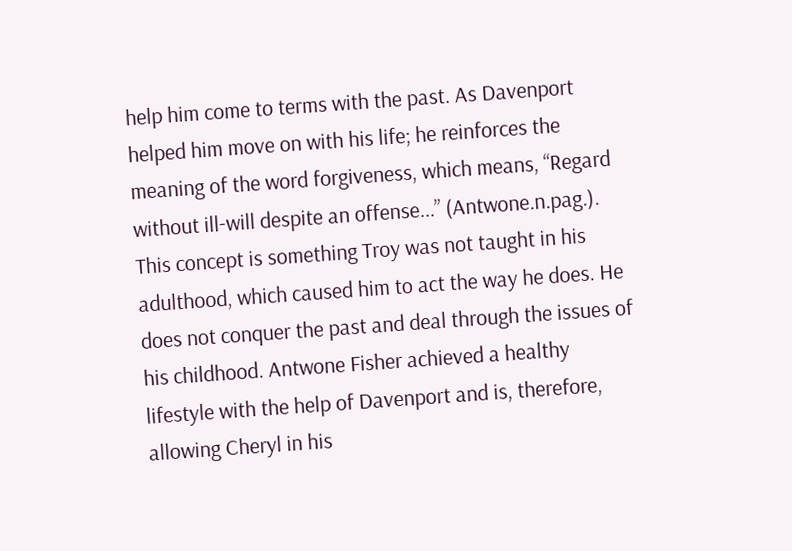help him come to terms with the past. As Davenport helped him move on with his life; he reinforces the meaning of the word forgiveness, which means, “Regard without ill-will despite an offense...” (Antwone.n.pag.). This concept is something Troy was not taught in his adulthood, which caused him to act the way he does. He does not conquer the past and deal through the issues of his childhood. Antwone Fisher achieved a healthy lifestyle with the help of Davenport and is, therefore, allowing Cheryl in his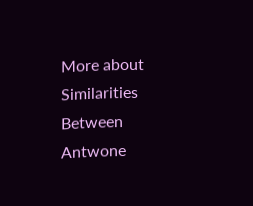More about Similarities Between Antwone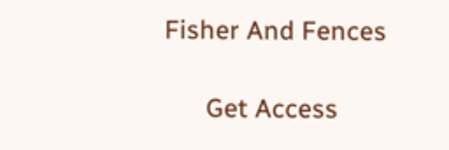Fisher And Fences

      Get Access